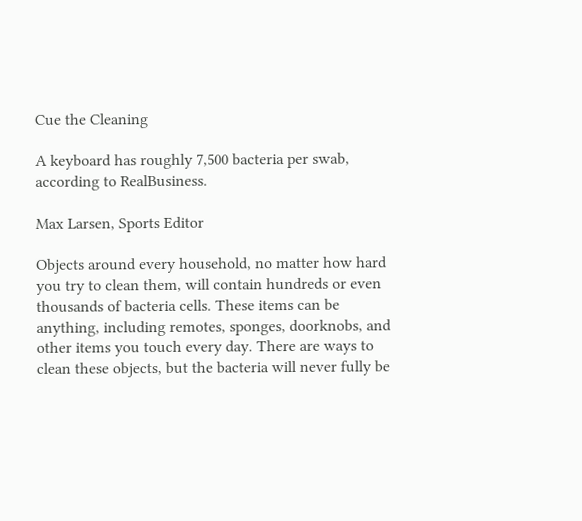Cue the Cleaning

A keyboard has roughly 7,500 bacteria per swab, according to RealBusiness.

Max Larsen, Sports Editor

Objects around every household, no matter how hard you try to clean them, will contain hundreds or even thousands of bacteria cells. These items can be anything, including remotes, sponges, doorknobs, and other items you touch every day. There are ways to clean these objects, but the bacteria will never fully be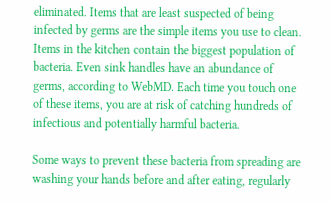eliminated. Items that are least suspected of being infected by germs are the simple items you use to clean. Items in the kitchen contain the biggest population of bacteria. Even sink handles have an abundance of germs, according to WebMD. Each time you touch one of these items, you are at risk of catching hundreds of infectious and potentially harmful bacteria.

Some ways to prevent these bacteria from spreading are washing your hands before and after eating, regularly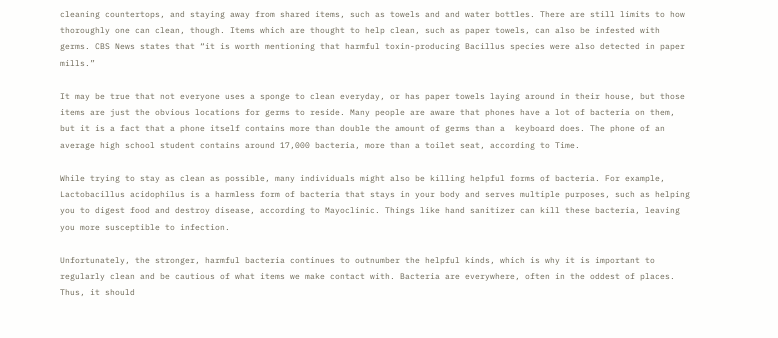cleaning countertops, and staying away from shared items, such as towels and and water bottles. There are still limits to how thoroughly one can clean, though. Items which are thought to help clean, such as paper towels, can also be infested with germs. CBS News states that “it is worth mentioning that harmful toxin-producing Bacillus species were also detected in paper mills.”

It may be true that not everyone uses a sponge to clean everyday, or has paper towels laying around in their house, but those items are just the obvious locations for germs to reside. Many people are aware that phones have a lot of bacteria on them, but it is a fact that a phone itself contains more than double the amount of germs than a  keyboard does. The phone of an average high school student contains around 17,000 bacteria, more than a toilet seat, according to Time.

While trying to stay as clean as possible, many individuals might also be killing helpful forms of bacteria. For example, Lactobacillus acidophilus is a harmless form of bacteria that stays in your body and serves multiple purposes, such as helping you to digest food and destroy disease, according to Mayoclinic. Things like hand sanitizer can kill these bacteria, leaving you more susceptible to infection.

Unfortunately, the stronger, harmful bacteria continues to outnumber the helpful kinds, which is why it is important to regularly clean and be cautious of what items we make contact with. Bacteria are everywhere, often in the oddest of places. Thus, it should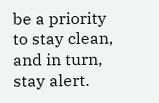be a priority to stay clean, and in turn, stay alert.